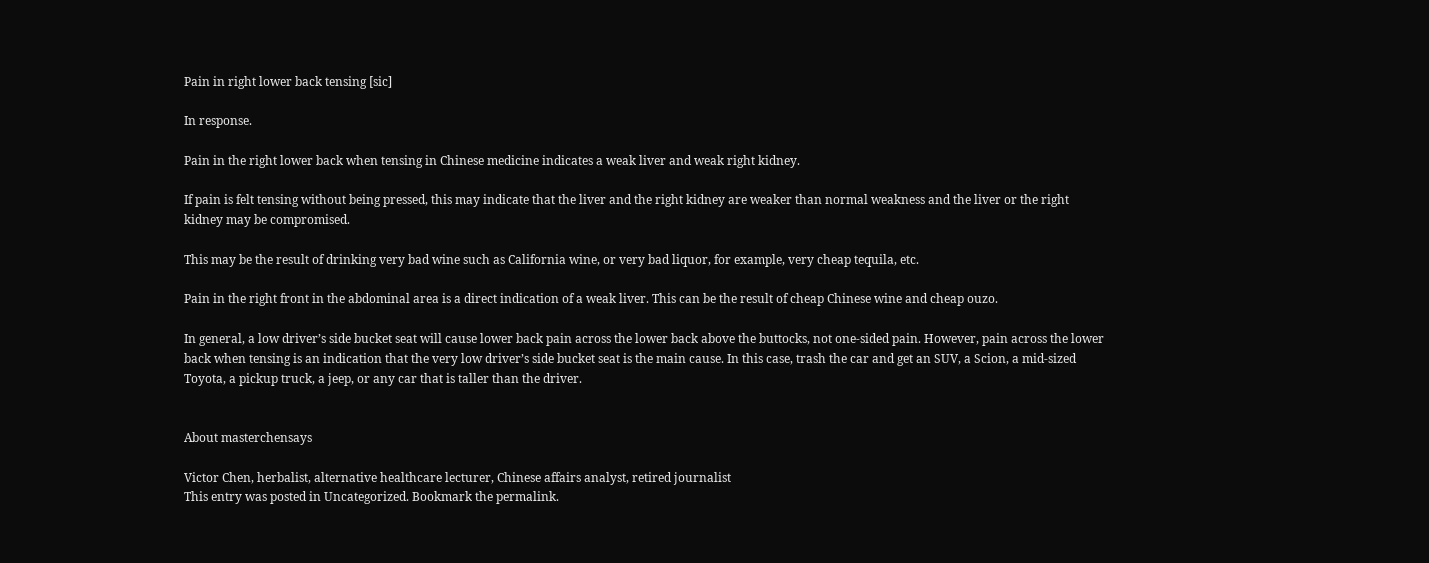Pain in right lower back tensing [sic]

In response.

Pain in the right lower back when tensing in Chinese medicine indicates a weak liver and weak right kidney.

If pain is felt tensing without being pressed, this may indicate that the liver and the right kidney are weaker than normal weakness and the liver or the right kidney may be compromised.

This may be the result of drinking very bad wine such as California wine, or very bad liquor, for example, very cheap tequila, etc.

Pain in the right front in the abdominal area is a direct indication of a weak liver. This can be the result of cheap Chinese wine and cheap ouzo.

In general, a low driver’s side bucket seat will cause lower back pain across the lower back above the buttocks, not one-sided pain. However, pain across the lower back when tensing is an indication that the very low driver’s side bucket seat is the main cause. In this case, trash the car and get an SUV, a Scion, a mid-sized Toyota, a pickup truck, a jeep, or any car that is taller than the driver.


About masterchensays

Victor Chen, herbalist, alternative healthcare lecturer, Chinese affairs analyst, retired journalist
This entry was posted in Uncategorized. Bookmark the permalink.